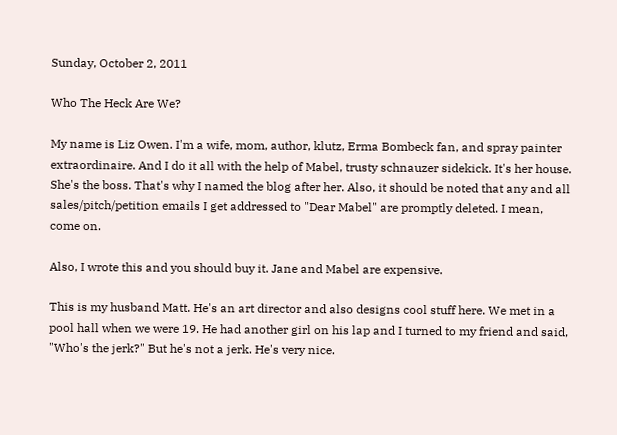Sunday, October 2, 2011

Who The Heck Are We?

My name is Liz Owen. I'm a wife, mom, author, klutz, Erma Bombeck fan, and spray painter extraordinaire. And I do it all with the help of Mabel, trusty schnauzer sidekick. It's her house. She's the boss. That's why I named the blog after her. Also, it should be noted that any and all sales/pitch/petition emails I get addressed to "Dear Mabel" are promptly deleted. I mean, come on.

Also, I wrote this and you should buy it. Jane and Mabel are expensive.

This is my husband Matt. He's an art director and also designs cool stuff here. We met in a pool hall when we were 19. He had another girl on his lap and I turned to my friend and said, "Who's the jerk?" But he's not a jerk. He's very nice.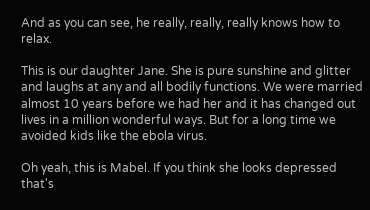And as you can see, he really, really, really knows how to relax.

This is our daughter Jane. She is pure sunshine and glitter and laughs at any and all bodily functions. We were married almost 10 years before we had her and it has changed out lives in a million wonderful ways. But for a long time we avoided kids like the ebola virus.

Oh yeah, this is Mabel. If you think she looks depressed that's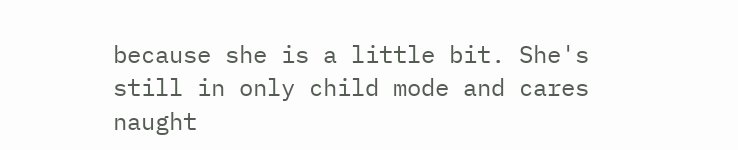because she is a little bit. She's still in only child mode and cares naught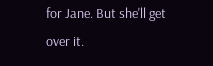for Jane. But she'll get over it.